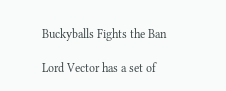Buckyballs Fights the Ban

Lord Vector has a set of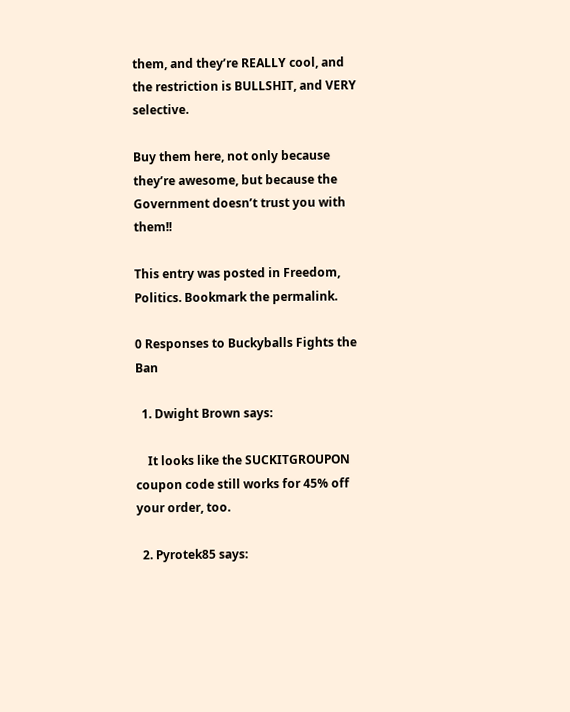them, and they’re REALLY cool, and the restriction is BULLSHIT, and VERY selective.

Buy them here, not only because they’re awesome, but because the Government doesn’t trust you with them!!

This entry was posted in Freedom, Politics. Bookmark the permalink.

0 Responses to Buckyballs Fights the Ban

  1. Dwight Brown says:

    It looks like the SUCKITGROUPON coupon code still works for 45% off your order, too.

  2. Pyrotek85 says: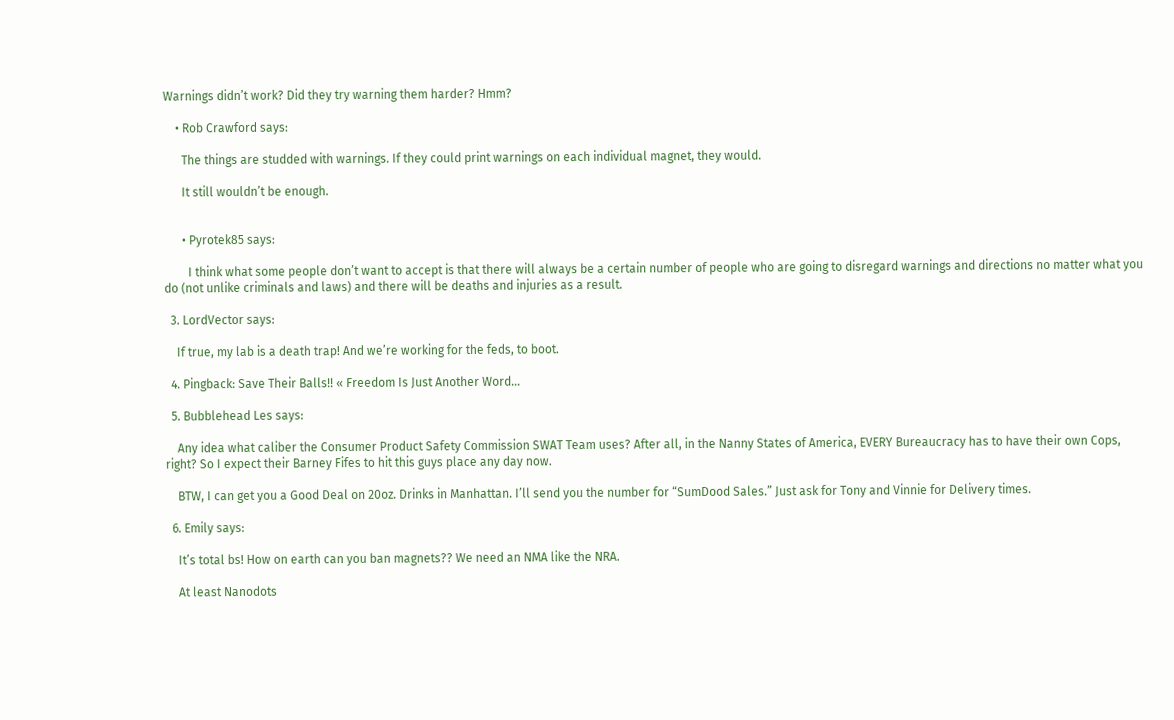Warnings didn’t work? Did they try warning them harder? Hmm?

    • Rob Crawford says:

      The things are studded with warnings. If they could print warnings on each individual magnet, they would.

      It still wouldn’t be enough.


      • Pyrotek85 says:

        I think what some people don’t want to accept is that there will always be a certain number of people who are going to disregard warnings and directions no matter what you do (not unlike criminals and laws) and there will be deaths and injuries as a result.

  3. LordVector says:

    If true, my lab is a death trap! And we’re working for the feds, to boot.

  4. Pingback: Save Their Balls!! « Freedom Is Just Another Word…

  5. Bubblehead Les says:

    Any idea what caliber the Consumer Product Safety Commission SWAT Team uses? After all, in the Nanny States of America, EVERY Bureaucracy has to have their own Cops, right? So I expect their Barney Fifes to hit this guys place any day now.

    BTW, I can get you a Good Deal on 20oz. Drinks in Manhattan. I’ll send you the number for “SumDood Sales.” Just ask for Tony and Vinnie for Delivery times.

  6. Emily says:

    It’s total bs! How on earth can you ban magnets?? We need an NMA like the NRA.

    At least Nanodots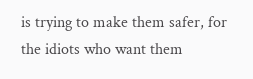is trying to make them safer, for the idiots who want them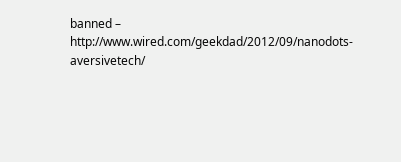banned – http://www.wired.com/geekdad/2012/09/nanodots-aversivetech/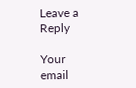Leave a Reply

Your email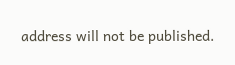address will not be published.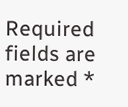Required fields are marked *